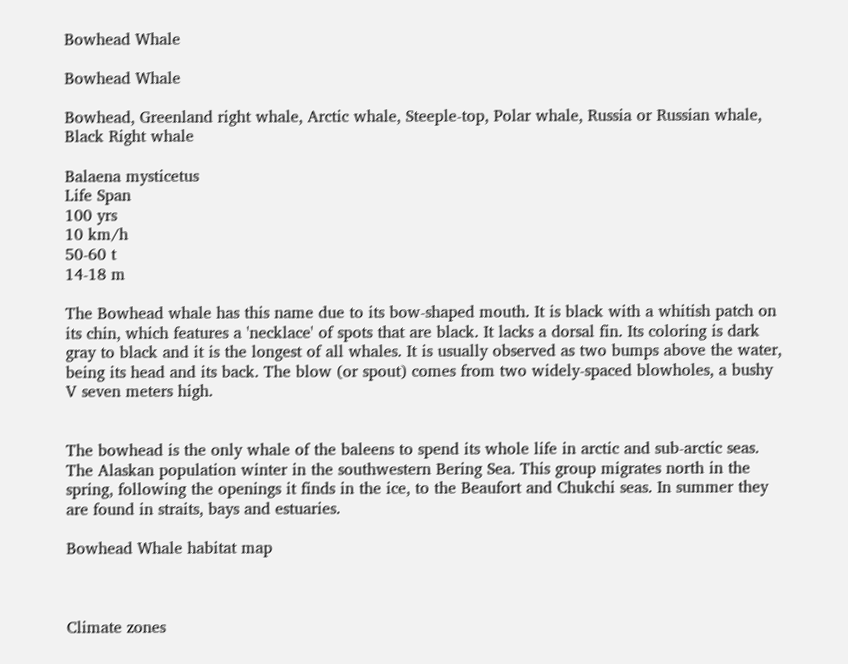Bowhead Whale

Bowhead Whale

Bowhead, Greenland right whale, Arctic whale, Steeple-top, Polar whale, Russia or Russian whale, Black Right whale

Balaena mysticetus
Life Span
100 yrs
10 km/h
50-60 t
14-18 m

The Bowhead whale has this name due to its bow-shaped mouth. It is black with a whitish patch on its chin, which features a 'necklace' of spots that are black. It lacks a dorsal fin. Its coloring is dark gray to black and it is the longest of all whales. It is usually observed as two bumps above the water, being its head and its back. The blow (or spout) comes from two widely-spaced blowholes, a bushy V seven meters high.


The bowhead is the only whale of the baleens to spend its whole life in arctic and sub-arctic seas. The Alaskan population winter in the southwestern Bering Sea. This group migrates north in the spring, following the openings it finds in the ice, to the Beaufort and Chukchi seas. In summer they are found in straits, bays and estuaries.

Bowhead Whale habitat map



Climate zones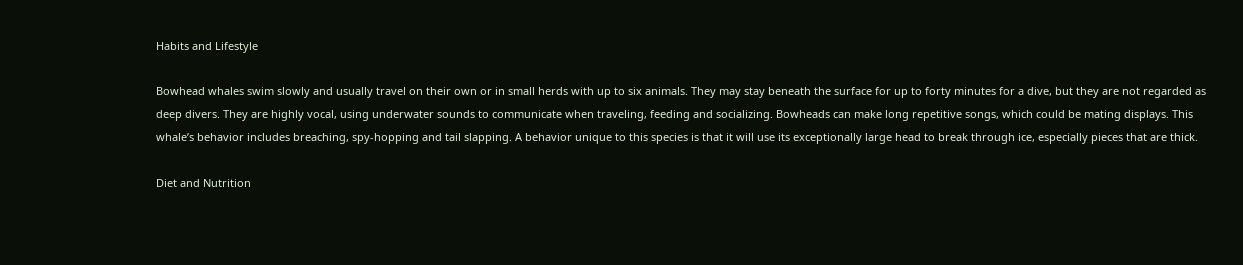Habits and Lifestyle

Bowhead whales swim slowly and usually travel on their own or in small herds with up to six animals. They may stay beneath the surface for up to forty minutes for a dive, but they are not regarded as deep divers. They are highly vocal, using underwater sounds to communicate when traveling, feeding and socializing. Bowheads can make long repetitive songs, which could be mating displays. This whale’s behavior includes breaching, spy-hopping and tail slapping. A behavior unique to this species is that it will use its exceptionally large head to break through ice, especially pieces that are thick.

Diet and Nutrition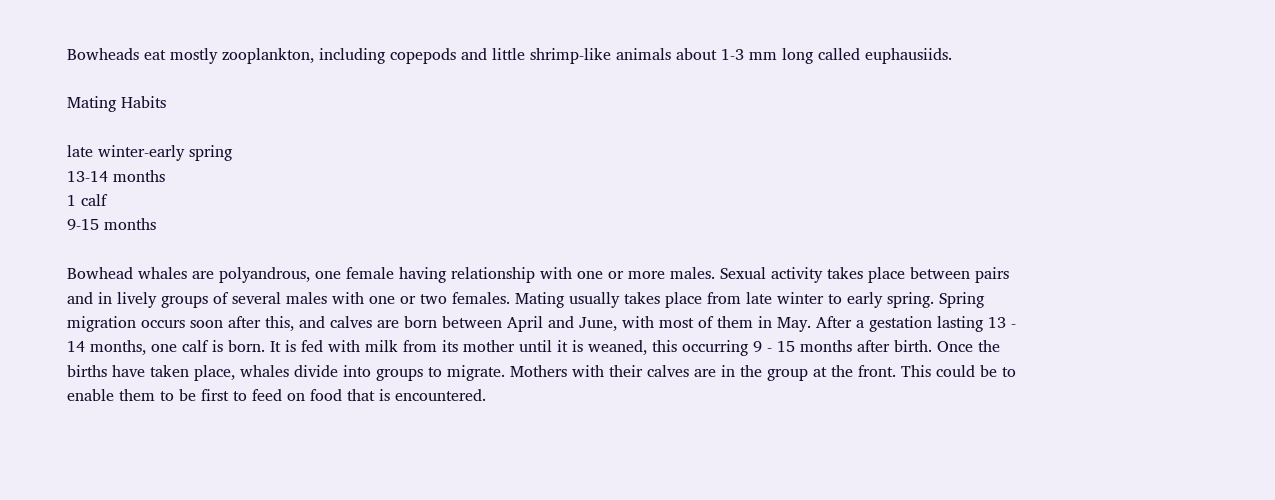Bowheads eat mostly zooplankton, including copepods and little shrimp-like animals about 1-3 mm long called euphausiids.

Mating Habits

late winter-early spring
13-14 months
1 calf
9-15 months

Bowhead whales are polyandrous, one female having relationship with one or more males. Sexual activity takes place between pairs and in lively groups of several males with one or two females. Mating usually takes place from late winter to early spring. Spring migration occurs soon after this, and calves are born between April and June, with most of them in May. After a gestation lasting 13 - 14 months, one calf is born. It is fed with milk from its mother until it is weaned, this occurring 9 - 15 months after birth. Once the births have taken place, whales divide into groups to migrate. Mothers with their calves are in the group at the front. This could be to enable them to be first to feed on food that is encountered.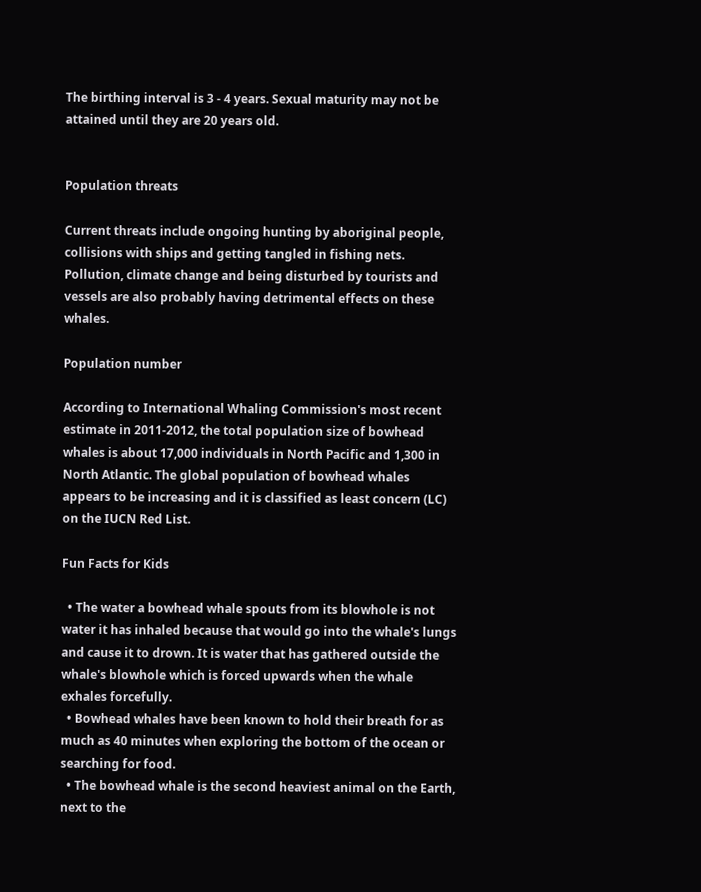The birthing interval is 3 - 4 years. Sexual maturity may not be attained until they are 20 years old.


Population threats

Current threats include ongoing hunting by aboriginal people, collisions with ships and getting tangled in fishing nets. Pollution, climate change and being disturbed by tourists and vessels are also probably having detrimental effects on these whales.

Population number

According to International Whaling Commission's most recent estimate in 2011-2012, the total population size of bowhead whales is about 17,000 individuals in North Pacific and 1,300 in North Atlantic. The global population of bowhead whales appears to be increasing and it is classified as least concern (LC) on the IUCN Red List.

Fun Facts for Kids

  • The water a bowhead whale spouts from its blowhole is not water it has inhaled because that would go into the whale's lungs and cause it to drown. It is water that has gathered outside the whale's blowhole which is forced upwards when the whale exhales forcefully.
  • Bowhead whales have been known to hold their breath for as much as 40 minutes when exploring the bottom of the ocean or searching for food.
  • The bowhead whale is the second heaviest animal on the Earth, next to the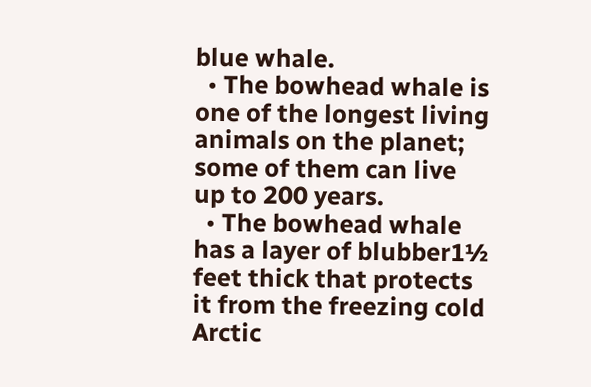blue whale.
  • The bowhead whale is one of the longest living animals on the planet; some of them can live up to 200 years.
  • The bowhead whale has a layer of blubber1½ feet thick that protects it from the freezing cold Arctic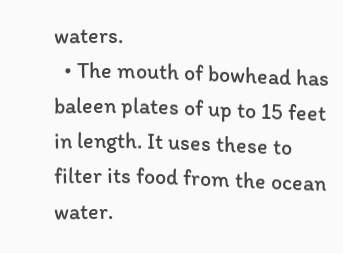waters.
  • The mouth of bowhead has baleen plates of up to 15 feet in length. It uses these to filter its food from the ocean water.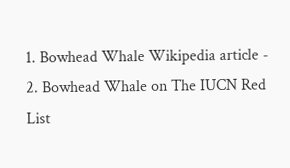1. Bowhead Whale Wikipedia article -
2. Bowhead Whale on The IUCN Red List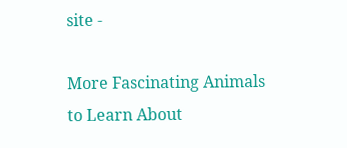site -

More Fascinating Animals to Learn About